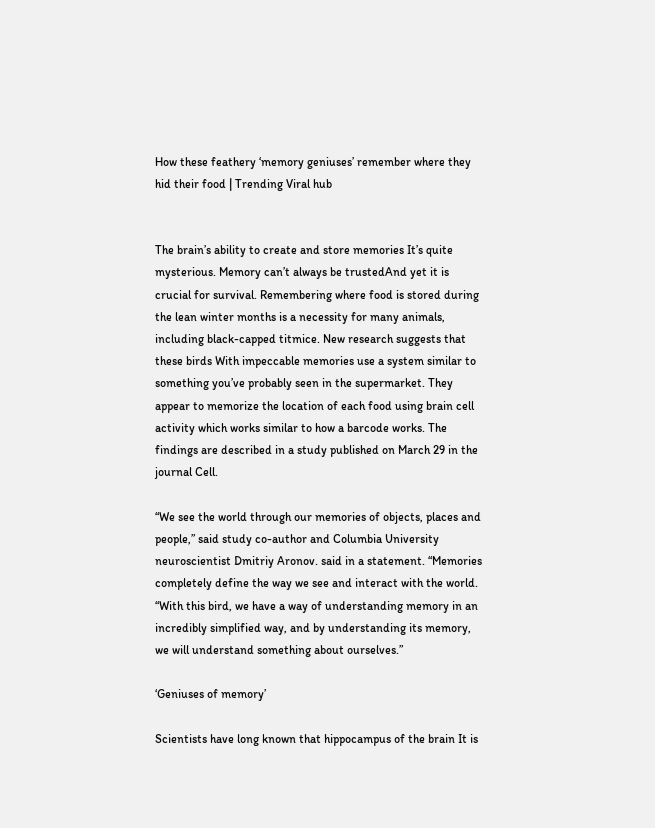How these feathery ‘memory geniuses’ remember where they hid their food | Trending Viral hub


The brain’s ability to create and store memories It’s quite mysterious. Memory can’t always be trustedAnd yet it is crucial for survival. Remembering where food is stored during the lean winter months is a necessity for many animals, including black-capped titmice. New research suggests that these birds With impeccable memories use a system similar to something you’ve probably seen in the supermarket. They appear to memorize the location of each food using brain cell activity which works similar to how a barcode works. The findings are described in a study published on March 29 in the journal Cell.

“We see the world through our memories of objects, places and people,” said study co-author and Columbia University neuroscientist Dmitriy Aronov. said in a statement. “Memories completely define the way we see and interact with the world. “With this bird, we have a way of understanding memory in an incredibly simplified way, and by understanding its memory, we will understand something about ourselves.”

‘Geniuses of memory’

Scientists have long known that hippocampus of the brain It is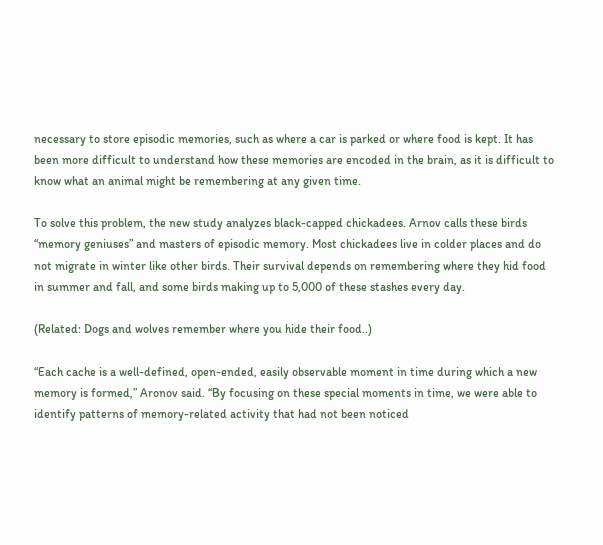necessary to store episodic memories, such as where a car is parked or where food is kept. It has been more difficult to understand how these memories are encoded in the brain, as it is difficult to know what an animal might be remembering at any given time.

To solve this problem, the new study analyzes black-capped chickadees. Arnov calls these birds “memory geniuses” and masters of episodic memory. Most chickadees live in colder places and do not migrate in winter like other birds. Their survival depends on remembering where they hid food in summer and fall, and some birds making up to 5,000 of these stashes every day.

(Related: Dogs and wolves remember where you hide their food..)

“Each cache is a well-defined, open-ended, easily observable moment in time during which a new memory is formed,” Aronov said. “By focusing on these special moments in time, we were able to identify patterns of memory-related activity that had not been noticed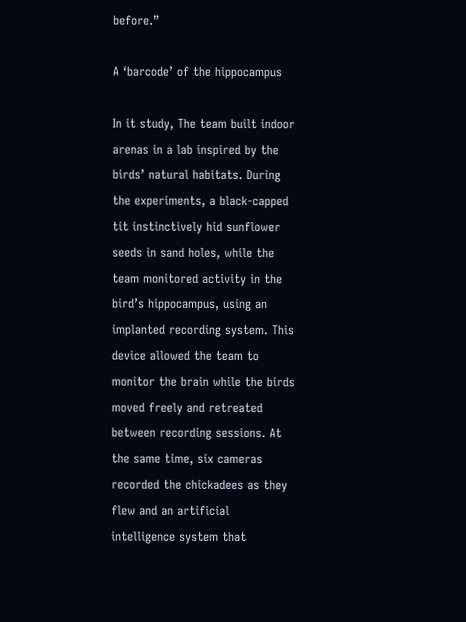before.”

A ‘barcode’ of the hippocampus

In it study, The team built indoor arenas in a lab inspired by the birds’ natural habitats. During the experiments, a black-capped tit instinctively hid sunflower seeds in sand holes, while the team monitored activity in the bird’s hippocampus, using an implanted recording system. This device allowed the team to monitor the brain while the birds moved freely and retreated between recording sessions. At the same time, six cameras recorded the chickadees as they flew and an artificial intelligence system that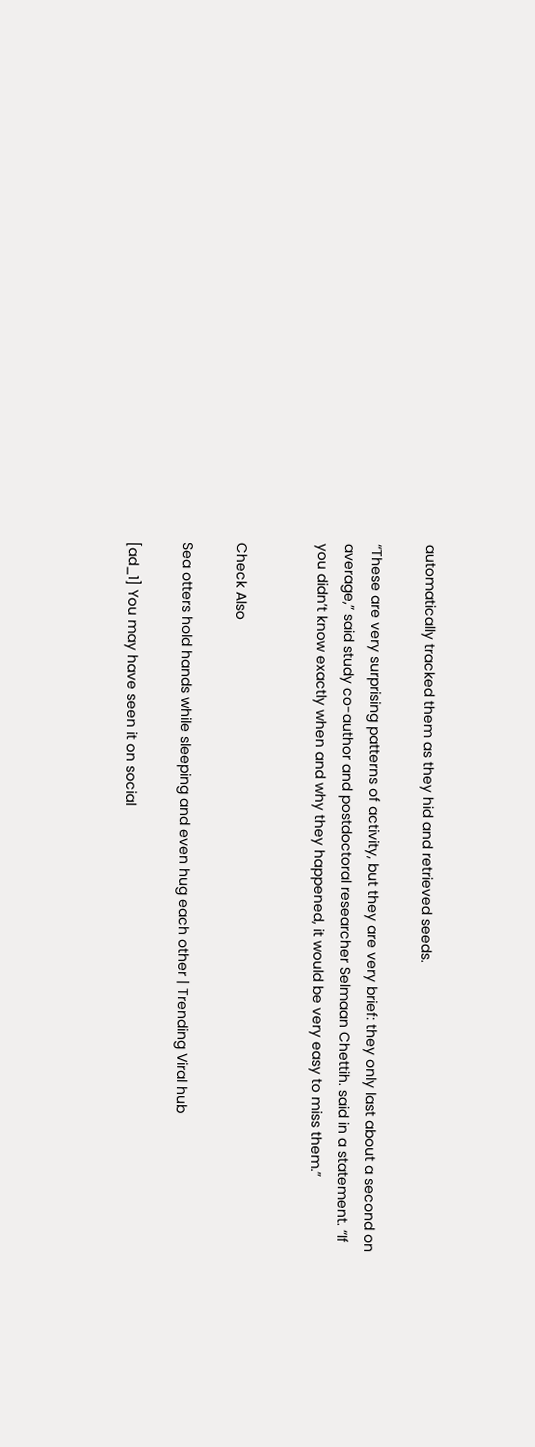automatically tracked them as they hid and retrieved seeds.

“These are very surprising patterns of activity, but they are very brief: they only last about a second on average,” said study co-author and postdoctoral researcher Selmaan Chettih. said in a statement. “If you didn’t know exactly when and why they happened, it would be very easy to miss them.”


Check Also

Sea otters hold hands while sleeping and even hug each other | Trending Viral hub

[ad_1] You may have seen it on social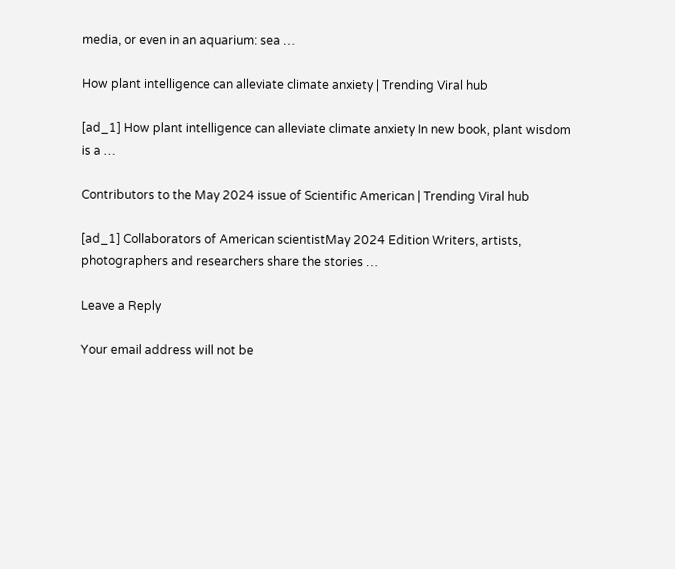media, or even in an aquarium: sea …

How plant intelligence can alleviate climate anxiety | Trending Viral hub

[ad_1] How plant intelligence can alleviate climate anxiety In new book, plant wisdom is a …

Contributors to the May 2024 issue of Scientific American | Trending Viral hub

[ad_1] Collaborators of American scientistMay 2024 Edition Writers, artists, photographers and researchers share the stories …

Leave a Reply

Your email address will not be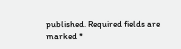published. Required fields are marked *